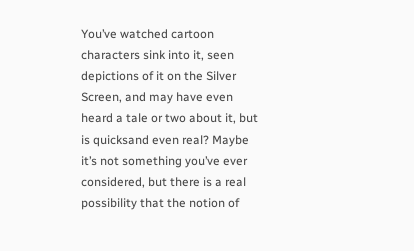You’ve watched cartoon characters sink into it, seen depictions of it on the Silver Screen, and may have even heard a tale or two about it, but is quicksand even real? Maybe it’s not something you’ve ever considered, but there is a real possibility that the notion of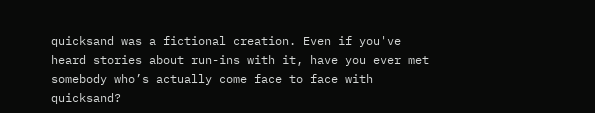quicksand was a fictional creation. Even if you've heard stories about run-ins with it, have you ever met somebody who’s actually come face to face with quicksand?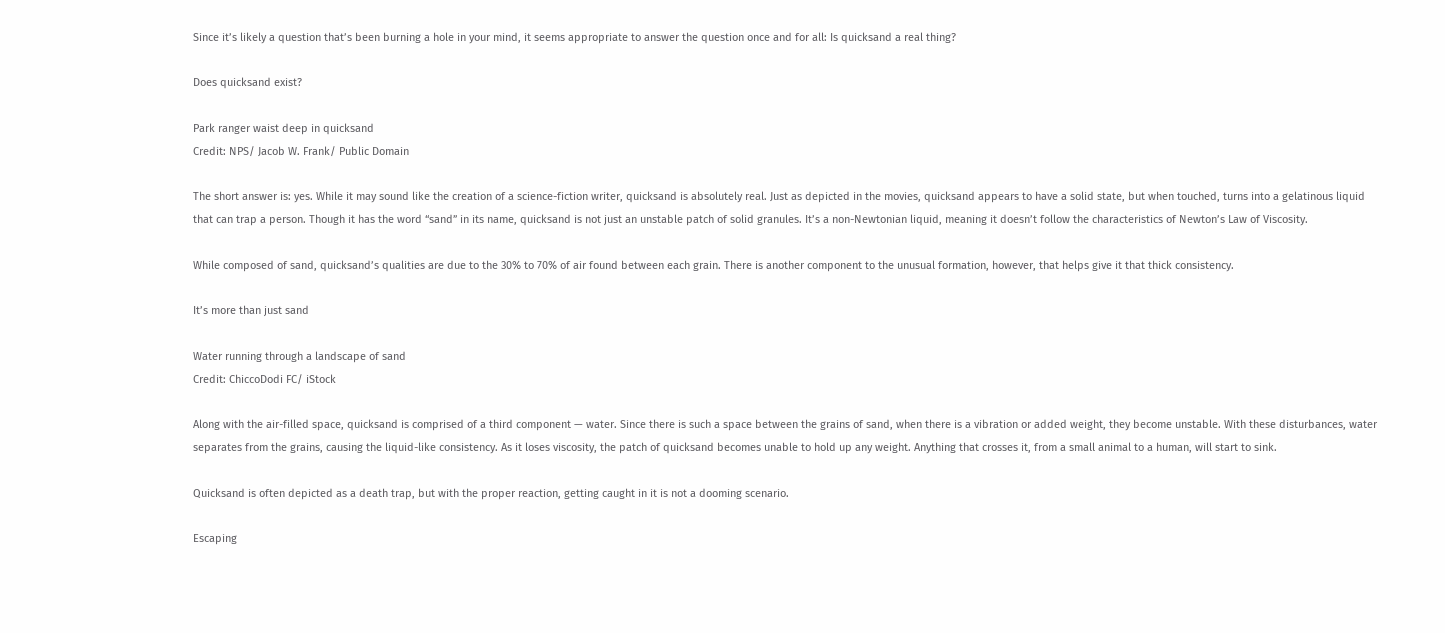Since it’s likely a question that’s been burning a hole in your mind, it seems appropriate to answer the question once and for all: Is quicksand a real thing?

Does quicksand exist?

Park ranger waist deep in quicksand
Credit: NPS/ Jacob W. Frank/ Public Domain

The short answer is: yes. While it may sound like the creation of a science-fiction writer, quicksand is absolutely real. Just as depicted in the movies, quicksand appears to have a solid state, but when touched, turns into a gelatinous liquid that can trap a person. Though it has the word “sand” in its name, quicksand is not just an unstable patch of solid granules. It’s a non-Newtonian liquid, meaning it doesn’t follow the characteristics of Newton’s Law of Viscosity.

While composed of sand, quicksand’s qualities are due to the 30% to 70% of air found between each grain. There is another component to the unusual formation, however, that helps give it that thick consistency.

It’s more than just sand

Water running through a landscape of sand
Credit: ChiccoDodi FC/ iStock

Along with the air-filled space, quicksand is comprised of a third component — water. Since there is such a space between the grains of sand, when there is a vibration or added weight, they become unstable. With these disturbances, water separates from the grains, causing the liquid-like consistency. As it loses viscosity, the patch of quicksand becomes unable to hold up any weight. Anything that crosses it, from a small animal to a human, will start to sink.

Quicksand is often depicted as a death trap, but with the proper reaction, getting caught in it is not a dooming scenario.

Escaping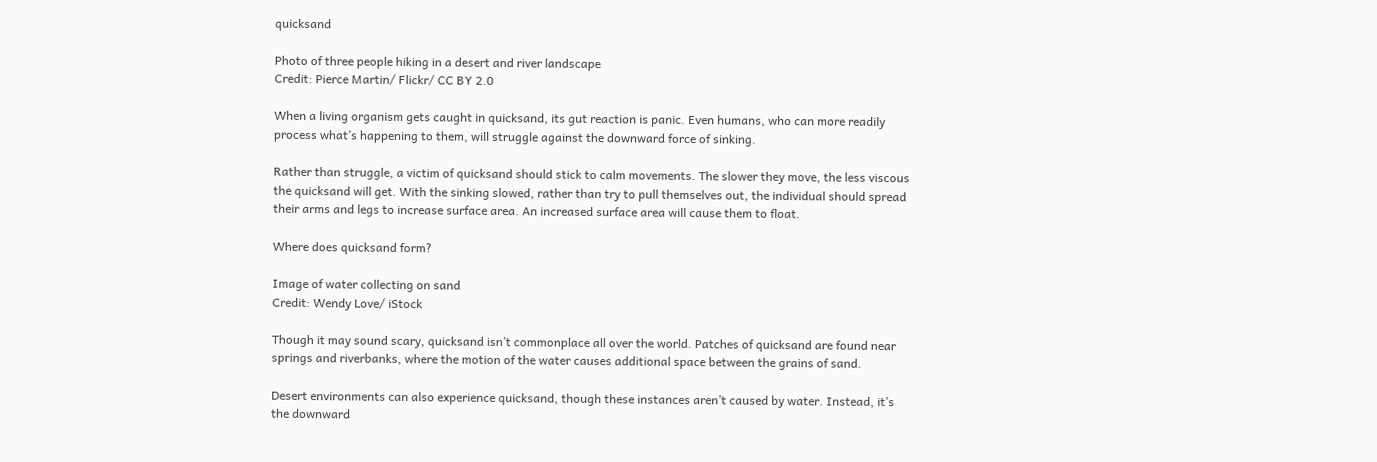quicksand

Photo of three people hiking in a desert and river landscape
Credit: Pierce Martin/ Flickr/ CC BY 2.0

When a living organism gets caught in quicksand, its gut reaction is panic. Even humans, who can more readily process what’s happening to them, will struggle against the downward force of sinking.

Rather than struggle, a victim of quicksand should stick to calm movements. The slower they move, the less viscous the quicksand will get. With the sinking slowed, rather than try to pull themselves out, the individual should spread their arms and legs to increase surface area. An increased surface area will cause them to float.

Where does quicksand form?

Image of water collecting on sand
Credit: Wendy Love/ iStock

Though it may sound scary, quicksand isn’t commonplace all over the world. Patches of quicksand are found near springs and riverbanks, where the motion of the water causes additional space between the grains of sand.

Desert environments can also experience quicksand, though these instances aren’t caused by water. Instead, it’s the downward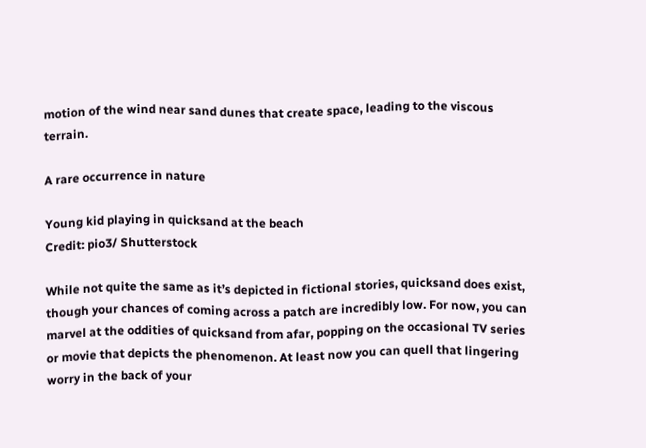motion of the wind near sand dunes that create space, leading to the viscous terrain.

A rare occurrence in nature

Young kid playing in quicksand at the beach
Credit: pio3/ Shutterstock

While not quite the same as it’s depicted in fictional stories, quicksand does exist, though your chances of coming across a patch are incredibly low. For now, you can marvel at the oddities of quicksand from afar, popping on the occasional TV series or movie that depicts the phenomenon. At least now you can quell that lingering worry in the back of your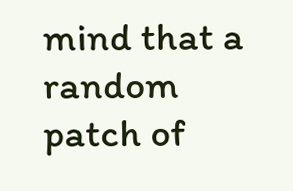mind that a random patch of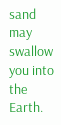sand may swallow you into the Earth.